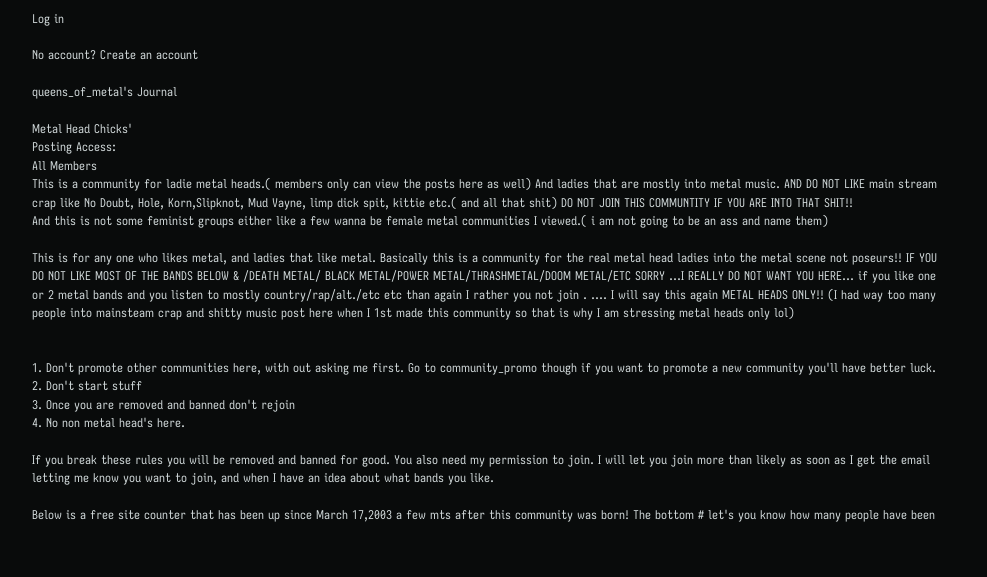Log in

No account? Create an account

queens_of_metal's Journal

Metal Head Chicks'
Posting Access:
All Members
This is a community for ladie metal heads.( members only can view the posts here as well) And ladies that are mostly into metal music. AND DO NOT LIKE main stream crap like No Doubt, Hole, Korn,Slipknot, Mud Vayne, limp dick spit, kittie etc.( and all that shit) DO NOT JOIN THIS COMMUNTITY IF YOU ARE INTO THAT SHIT!!
And this is not some feminist groups either like a few wanna be female metal communities I viewed.( i am not going to be an ass and name them)

This is for any one who likes metal, and ladies that like metal. Basically this is a community for the real metal head ladies into the metal scene not poseurs!! IF YOU DO NOT LIKE MOST OF THE BANDS BELOW & /DEATH METAL/ BLACK METAL/POWER METAL/THRASHMETAL/DOOM METAL/ETC SORRY ...I REALLY DO NOT WANT YOU HERE... if you like one or 2 metal bands and you listen to mostly country/rap/alt./etc etc than again I rather you not join . .... I will say this again METAL HEADS ONLY!! (I had way too many people into mainsteam crap and shitty music post here when I 1st made this community so that is why I am stressing metal heads only lol)


1. Don't promote other communities here, with out asking me first. Go to community_promo though if you want to promote a new community you'll have better luck.
2. Don't start stuff
3. Once you are removed and banned don't rejoin
4. No non metal head's here.

If you break these rules you will be removed and banned for good. You also need my permission to join. I will let you join more than likely as soon as I get the email letting me know you want to join, and when I have an idea about what bands you like.

Below is a free site counter that has been up since March 17,2003 a few mts after this community was born! The bottom # let's you know how many people have been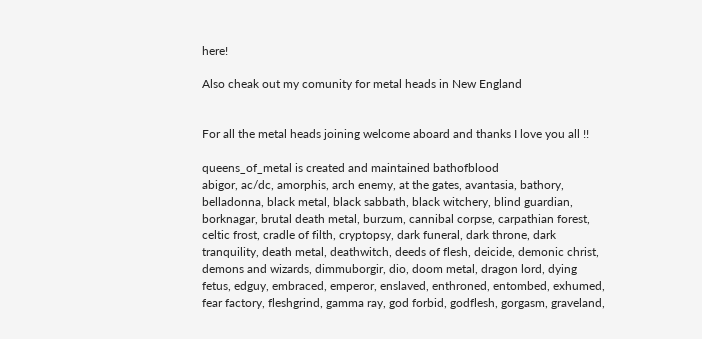here!

Also cheak out my comunity for metal heads in New England


For all the metal heads joining welcome aboard and thanks I love you all !!

queens_of_metal is created and maintained bathofblood
abigor, ac/dc, amorphis, arch enemy, at the gates, avantasia, bathory, belladonna, black metal, black sabbath, black witchery, blind guardian, borknagar, brutal death metal, burzum, cannibal corpse, carpathian forest, celtic frost, cradle of filth, cryptopsy, dark funeral, dark throne, dark tranquility, death metal, deathwitch, deeds of flesh, deicide, demonic christ, demons and wizards, dimmuborgir, dio, doom metal, dragon lord, dying fetus, edguy, embraced, emperor, enslaved, enthroned, entombed, exhumed, fear factory, fleshgrind, gamma ray, god forbid, godflesh, gorgasm, graveland,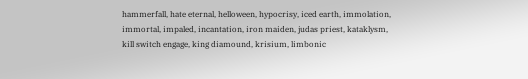hammerfall, hate eternal, helloween, hypocrisy, iced earth, immolation, immortal, impaled, incantation, iron maiden, judas priest, kataklysm, kill switch engage, king diamound, krisium, limbonic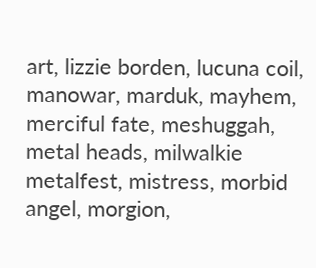art, lizzie borden, lucuna coil, manowar, marduk, mayhem, merciful fate, meshuggah, metal heads, milwalkie metalfest, mistress, morbid angel, morgion,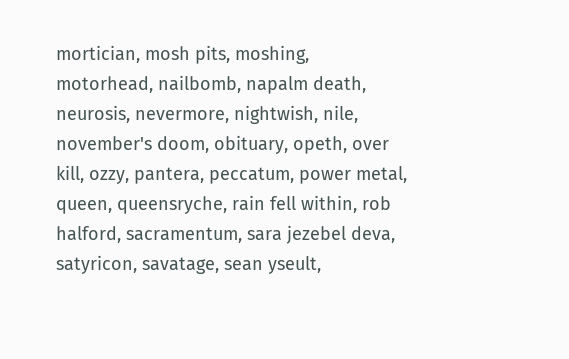mortician, mosh pits, moshing, motorhead, nailbomb, napalm death, neurosis, nevermore, nightwish, nile, november's doom, obituary, opeth, over kill, ozzy, pantera, peccatum, power metal, queen, queensryche, rain fell within, rob halford, sacramentum, sara jezebel deva, satyricon, savatage, sean yseult,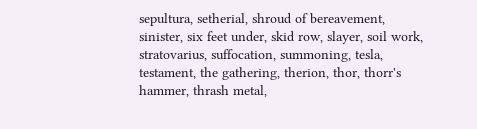sepultura, setherial, shroud of bereavement, sinister, six feet under, skid row, slayer, soil work, stratovarius, suffocation, summoning, tesla, testament, the gathering, therion, thor, thorr's hammer, thrash metal,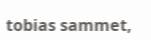tobias sammet,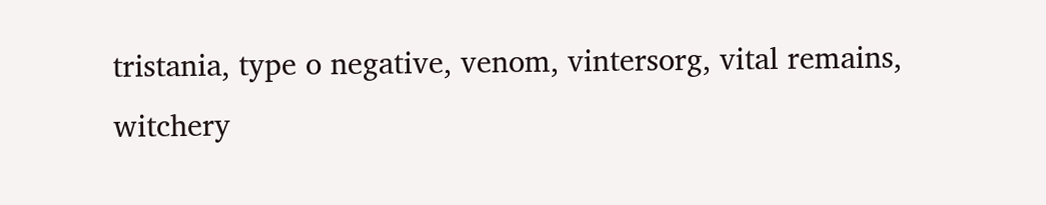tristania, type o negative, venom, vintersorg, vital remains, witchery